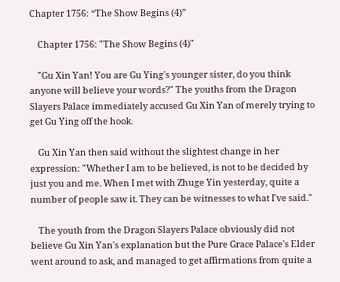Chapter 1756: “The Show Begins (4)”

    Chapter 1756: "The Show Begins (4)"

    "Gu Xin Yan! You are Gu Ying's younger sister, do you think anyone will believe your words?" The youths from the Dragon Slayers Palace immediately accused Gu Xin Yan of merely trying to get Gu Ying off the hook.

    Gu Xin Yan then said without the slightest change in her expression: "Whether I am to be believed, is not to be decided by just you and me. When I met with Zhuge Yin yesterday, quite a number of people saw it. They can be witnesses to what I've said."

    The youth from the Dragon Slayers Palace obviously did not believe Gu Xin Yan's explanation but the Pure Grace Palace's Elder went around to ask, and managed to get affirmations from quite a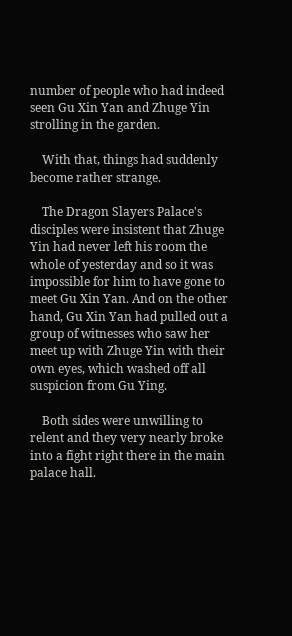number of people who had indeed seen Gu Xin Yan and Zhuge Yin strolling in the garden.

    With that, things had suddenly become rather strange.

    The Dragon Slayers Palace's disciples were insistent that Zhuge Yin had never left his room the whole of yesterday and so it was impossible for him to have gone to meet Gu Xin Yan. And on the other hand, Gu Xin Yan had pulled out a group of witnesses who saw her meet up with Zhuge Yin with their own eyes, which washed off all suspicion from Gu Ying.

    Both sides were unwilling to relent and they very nearly broke into a fight right there in the main palace hall.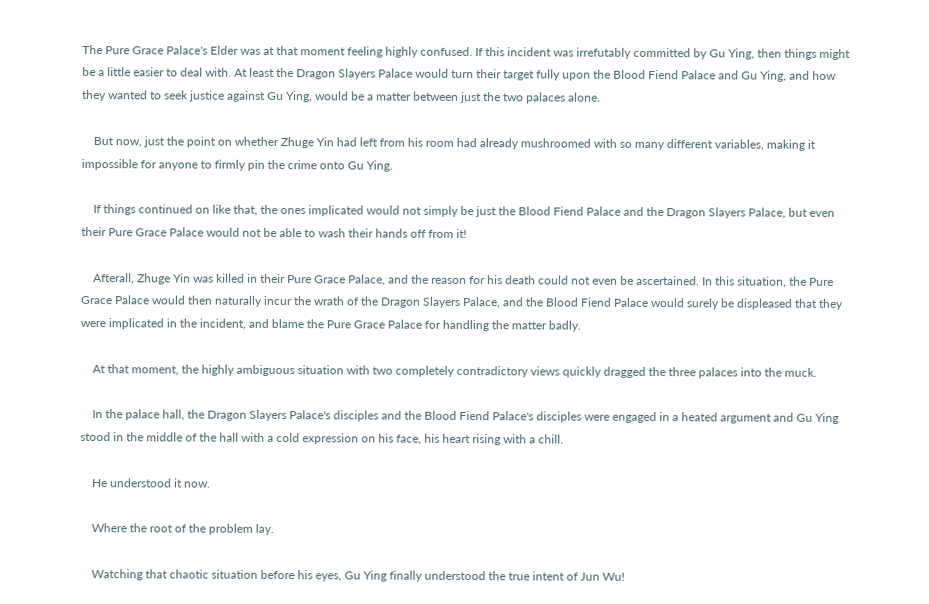The Pure Grace Palace's Elder was at that moment feeling highly confused. If this incident was irrefutably committed by Gu Ying, then things might be a little easier to deal with. At least the Dragon Slayers Palace would turn their target fully upon the Blood Fiend Palace and Gu Ying, and how they wanted to seek justice against Gu Ying, would be a matter between just the two palaces alone.

    But now, just the point on whether Zhuge Yin had left from his room had already mushroomed with so many different variables, making it impossible for anyone to firmly pin the crime onto Gu Ying.

    If things continued on like that, the ones implicated would not simply be just the Blood Fiend Palace and the Dragon Slayers Palace, but even their Pure Grace Palace would not be able to wash their hands off from it!

    Afterall, Zhuge Yin was killed in their Pure Grace Palace, and the reason for his death could not even be ascertained. In this situation, the Pure Grace Palace would then naturally incur the wrath of the Dragon Slayers Palace, and the Blood Fiend Palace would surely be displeased that they were implicated in the incident, and blame the Pure Grace Palace for handling the matter badly.

    At that moment, the highly ambiguous situation with two completely contradictory views quickly dragged the three palaces into the muck.

    In the palace hall, the Dragon Slayers Palace's disciples and the Blood Fiend Palace's disciples were engaged in a heated argument and Gu Ying stood in the middle of the hall with a cold expression on his face, his heart rising with a chill.

    He understood it now.

    Where the root of the problem lay.

    Watching that chaotic situation before his eyes, Gu Ying finally understood the true intent of Jun Wu!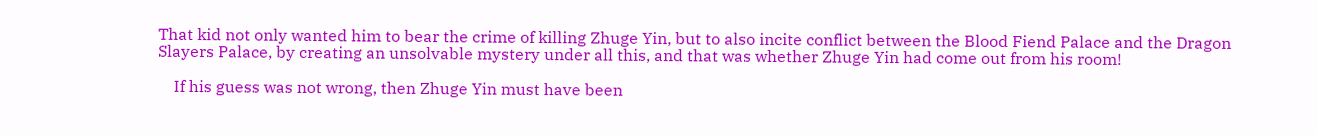That kid not only wanted him to bear the crime of killing Zhuge Yin, but to also incite conflict between the Blood Fiend Palace and the Dragon Slayers Palace, by creating an unsolvable mystery under all this, and that was whether Zhuge Yin had come out from his room!

    If his guess was not wrong, then Zhuge Yin must have been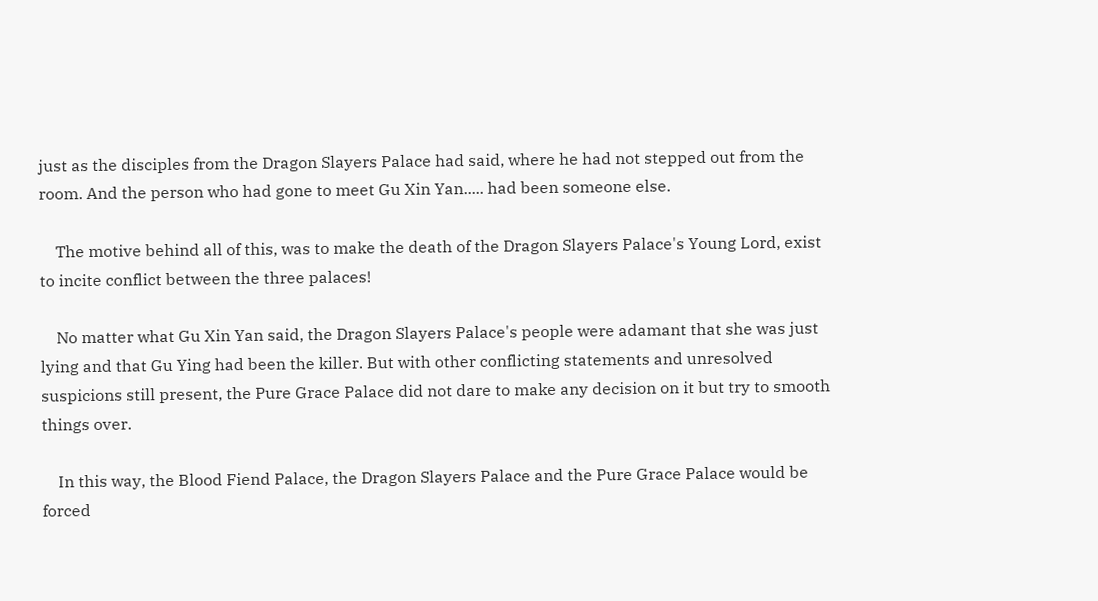just as the disciples from the Dragon Slayers Palace had said, where he had not stepped out from the room. And the person who had gone to meet Gu Xin Yan..... had been someone else.

    The motive behind all of this, was to make the death of the Dragon Slayers Palace's Young Lord, exist to incite conflict between the three palaces!

    No matter what Gu Xin Yan said, the Dragon Slayers Palace's people were adamant that she was just lying and that Gu Ying had been the killer. But with other conflicting statements and unresolved suspicions still present, the Pure Grace Palace did not dare to make any decision on it but try to smooth things over.

    In this way, the Blood Fiend Palace, the Dragon Slayers Palace and the Pure Grace Palace would be forced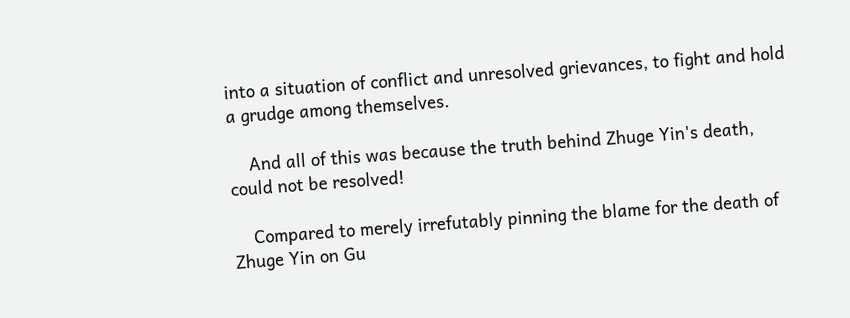into a situation of conflict and unresolved grievances, to fight and hold a grudge among themselves.

    And all of this was because the truth behind Zhuge Yin's death, could not be resolved!

    Compared to merely irrefutably pinning the blame for the death of Zhuge Yin on Gu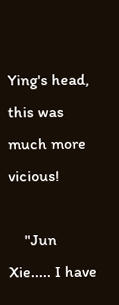Ying's head, this was much more vicious!

    "Jun Xie..... I have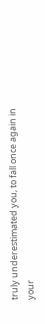truly underestimated you, to fall once again in your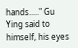hands....." Gu Ying said to himself, his eyes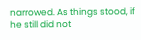narrowed. As things stood, if he still did not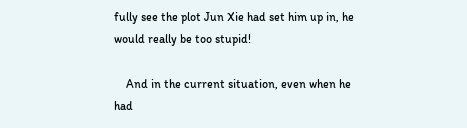fully see the plot Jun Xie had set him up in, he would really be too stupid!

    And in the current situation, even when he had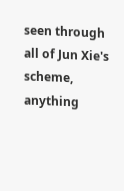seen through all of Jun Xie's scheme, anything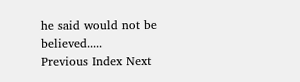he said would not be believed.....
Previous Index Next